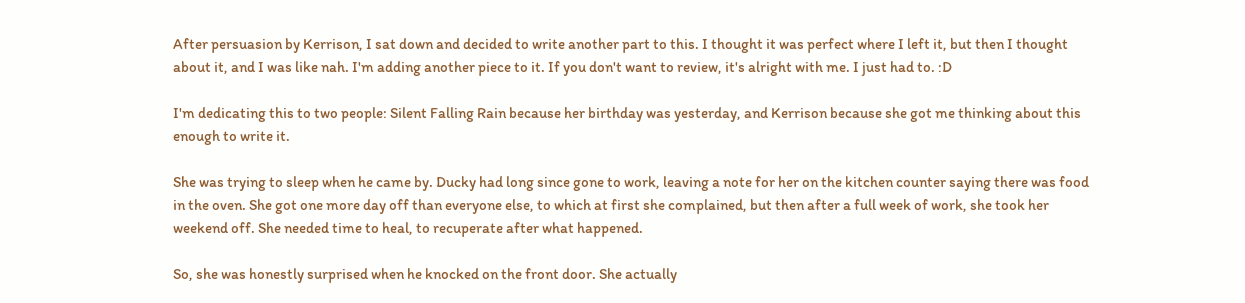After persuasion by Kerrison, I sat down and decided to write another part to this. I thought it was perfect where I left it, but then I thought about it, and I was like nah. I'm adding another piece to it. If you don't want to review, it's alright with me. I just had to. :D

I'm dedicating this to two people: Silent Falling Rain because her birthday was yesterday, and Kerrison because she got me thinking about this enough to write it.

She was trying to sleep when he came by. Ducky had long since gone to work, leaving a note for her on the kitchen counter saying there was food in the oven. She got one more day off than everyone else, to which at first she complained, but then after a full week of work, she took her weekend off. She needed time to heal, to recuperate after what happened.

So, she was honestly surprised when he knocked on the front door. She actually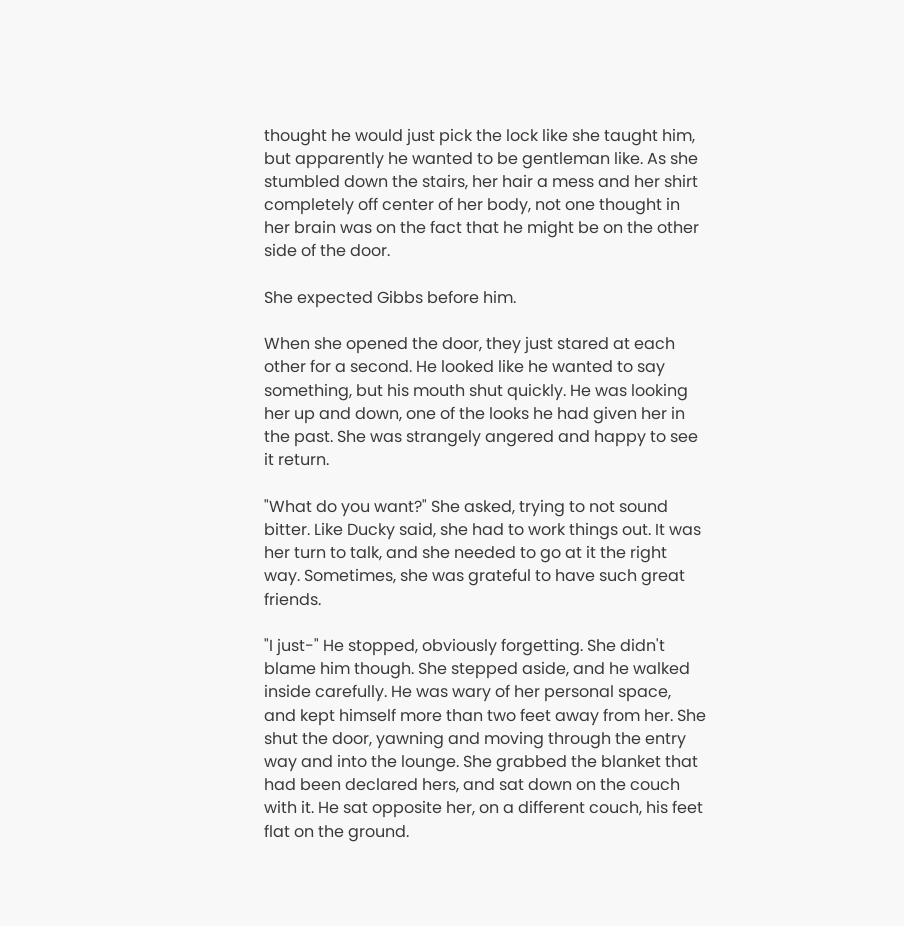thought he would just pick the lock like she taught him, but apparently he wanted to be gentleman like. As she stumbled down the stairs, her hair a mess and her shirt completely off center of her body, not one thought in her brain was on the fact that he might be on the other side of the door.

She expected Gibbs before him.

When she opened the door, they just stared at each other for a second. He looked like he wanted to say something, but his mouth shut quickly. He was looking her up and down, one of the looks he had given her in the past. She was strangely angered and happy to see it return.

"What do you want?" She asked, trying to not sound bitter. Like Ducky said, she had to work things out. It was her turn to talk, and she needed to go at it the right way. Sometimes, she was grateful to have such great friends.

"I just-" He stopped, obviously forgetting. She didn't blame him though. She stepped aside, and he walked inside carefully. He was wary of her personal space, and kept himself more than two feet away from her. She shut the door, yawning and moving through the entry way and into the lounge. She grabbed the blanket that had been declared hers, and sat down on the couch with it. He sat opposite her, on a different couch, his feet flat on the ground.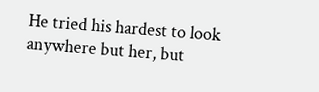He tried his hardest to look anywhere but her, but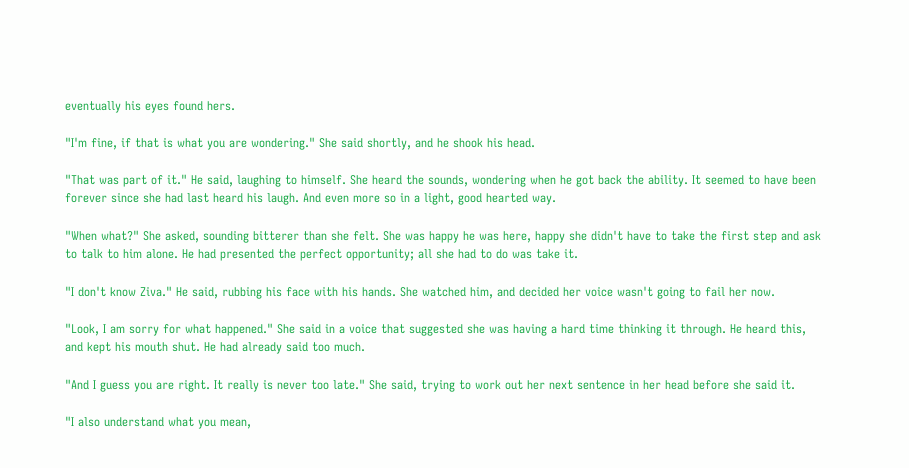eventually his eyes found hers.

"I'm fine, if that is what you are wondering." She said shortly, and he shook his head.

"That was part of it." He said, laughing to himself. She heard the sounds, wondering when he got back the ability. It seemed to have been forever since she had last heard his laugh. And even more so in a light, good hearted way.

"When what?" She asked, sounding bitterer than she felt. She was happy he was here, happy she didn't have to take the first step and ask to talk to him alone. He had presented the perfect opportunity; all she had to do was take it.

"I don't know Ziva." He said, rubbing his face with his hands. She watched him, and decided her voice wasn't going to fail her now.

"Look, I am sorry for what happened." She said in a voice that suggested she was having a hard time thinking it through. He heard this, and kept his mouth shut. He had already said too much.

"And I guess you are right. It really is never too late." She said, trying to work out her next sentence in her head before she said it.

"I also understand what you mean,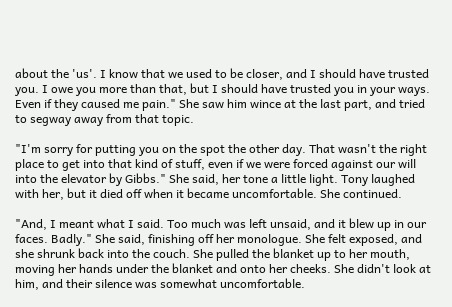about the 'us'. I know that we used to be closer, and I should have trusted you. I owe you more than that, but I should have trusted you in your ways. Even if they caused me pain." She saw him wince at the last part, and tried to segway away from that topic.

"I'm sorry for putting you on the spot the other day. That wasn't the right place to get into that kind of stuff, even if we were forced against our will into the elevator by Gibbs." She said, her tone a little light. Tony laughed with her, but it died off when it became uncomfortable. She continued.

"And, I meant what I said. Too much was left unsaid, and it blew up in our faces. Badly." She said, finishing off her monologue. She felt exposed, and she shrunk back into the couch. She pulled the blanket up to her mouth, moving her hands under the blanket and onto her cheeks. She didn't look at him, and their silence was somewhat uncomfortable.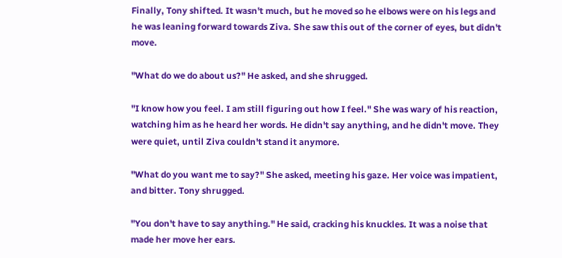Finally, Tony shifted. It wasn't much, but he moved so he elbows were on his legs and he was leaning forward towards Ziva. She saw this out of the corner of eyes, but didn't move.

"What do we do about us?" He asked, and she shrugged.

"I know how you feel. I am still figuring out how I feel." She was wary of his reaction, watching him as he heard her words. He didn't say anything, and he didn't move. They were quiet, until Ziva couldn't stand it anymore.

"What do you want me to say?" She asked, meeting his gaze. Her voice was impatient, and bitter. Tony shrugged.

"You don't have to say anything." He said, cracking his knuckles. It was a noise that made her move her ears.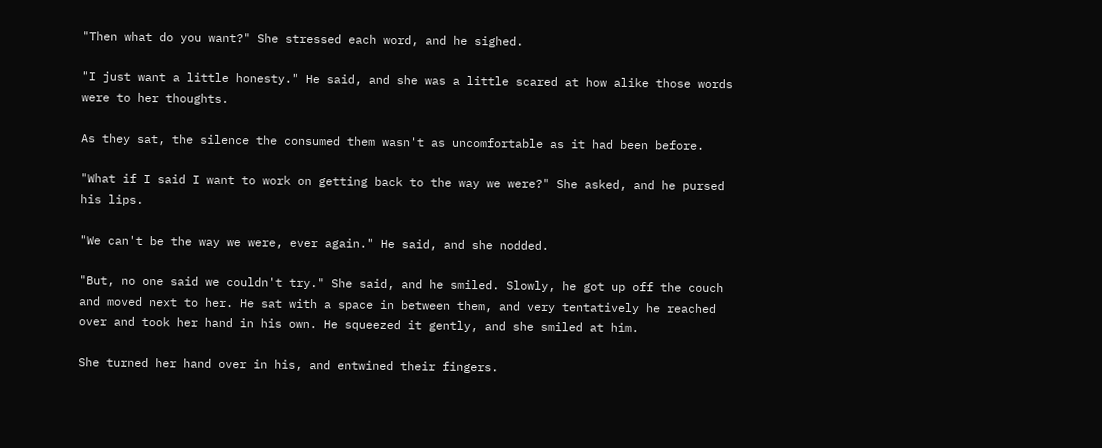"Then what do you want?" She stressed each word, and he sighed.

"I just want a little honesty." He said, and she was a little scared at how alike those words were to her thoughts.

As they sat, the silence the consumed them wasn't as uncomfortable as it had been before.

"What if I said I want to work on getting back to the way we were?" She asked, and he pursed his lips.

"We can't be the way we were, ever again." He said, and she nodded.

"But, no one said we couldn't try." She said, and he smiled. Slowly, he got up off the couch and moved next to her. He sat with a space in between them, and very tentatively he reached over and took her hand in his own. He squeezed it gently, and she smiled at him.

She turned her hand over in his, and entwined their fingers.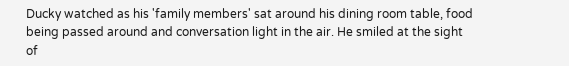Ducky watched as his 'family members' sat around his dining room table, food being passed around and conversation light in the air. He smiled at the sight of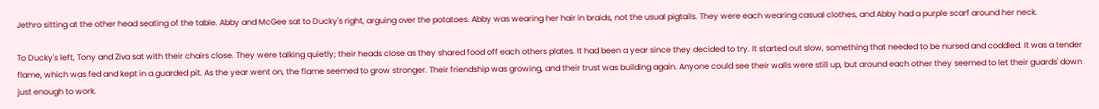Jethro sitting at the other head seating of the table. Abby and McGee sat to Ducky's right, arguing over the potatoes. Abby was wearing her hair in braids, not the usual pigtails. They were each wearing casual clothes, and Abby had a purple scarf around her neck.

To Ducky's left, Tony and Ziva sat with their chairs close. They were talking quietly; their heads close as they shared food off each others plates. It had been a year since they decided to try. It started out slow, something that needed to be nursed and coddled. It was a tender flame, which was fed and kept in a guarded pit. As the year went on, the flame seemed to grow stronger. Their friendship was growing, and their trust was building again. Anyone could see their walls were still up, but around each other they seemed to let their guards' down just enough to work.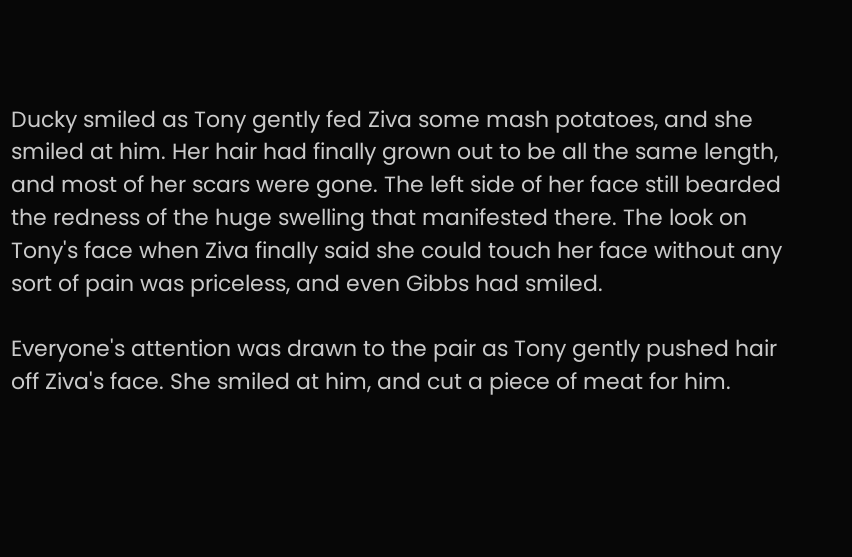Ducky smiled as Tony gently fed Ziva some mash potatoes, and she smiled at him. Her hair had finally grown out to be all the same length, and most of her scars were gone. The left side of her face still bearded the redness of the huge swelling that manifested there. The look on Tony's face when Ziva finally said she could touch her face without any sort of pain was priceless, and even Gibbs had smiled.

Everyone's attention was drawn to the pair as Tony gently pushed hair off Ziva's face. She smiled at him, and cut a piece of meat for him.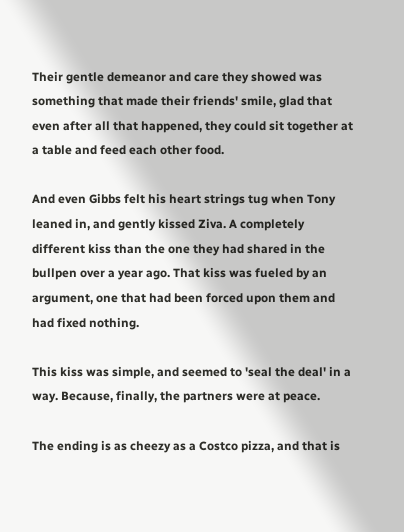Their gentle demeanor and care they showed was something that made their friends' smile, glad that even after all that happened, they could sit together at a table and feed each other food.

And even Gibbs felt his heart strings tug when Tony leaned in, and gently kissed Ziva. A completely different kiss than the one they had shared in the bullpen over a year ago. That kiss was fueled by an argument, one that had been forced upon them and had fixed nothing.

This kiss was simple, and seemed to 'seal the deal' in a way. Because, finally, the partners were at peace.

The ending is as cheezy as a Costco pizza, and that is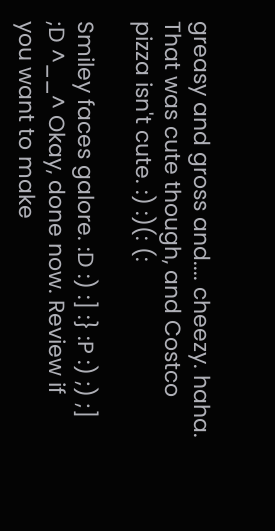greasy and gross and.... cheezy. haha. That was cute though, and Costco pizza isn't cute. :) :)(: (:

Smiley faces galore. :D :) :] :} :P :) ;) ;] ;D ^__^ Okay, done now. Review if you want to make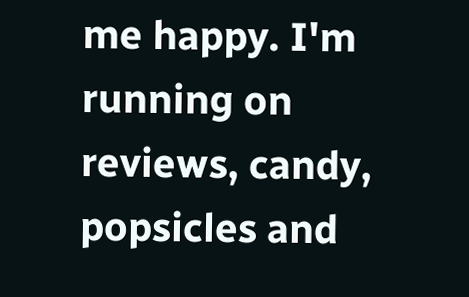me happy. I'm running on reviews, candy, popsicles and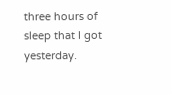three hours of sleep that I got yesterday.